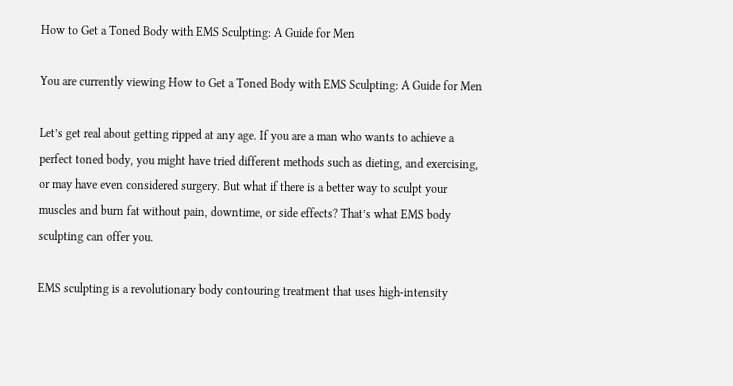How to Get a Toned Body with EMS Sculpting: A Guide for Men

You are currently viewing How to Get a Toned Body with EMS Sculpting: A Guide for Men

Let’s get real about getting ripped at any age. If you are a man who wants to achieve a perfect toned body, you might have tried different methods such as dieting, and exercising, or may have even considered surgery. But what if there is a better way to sculpt your muscles and burn fat without pain, downtime, or side effects? That’s what EMS body sculpting can offer you.

EMS sculpting is a revolutionary body contouring treatment that uses high-intensity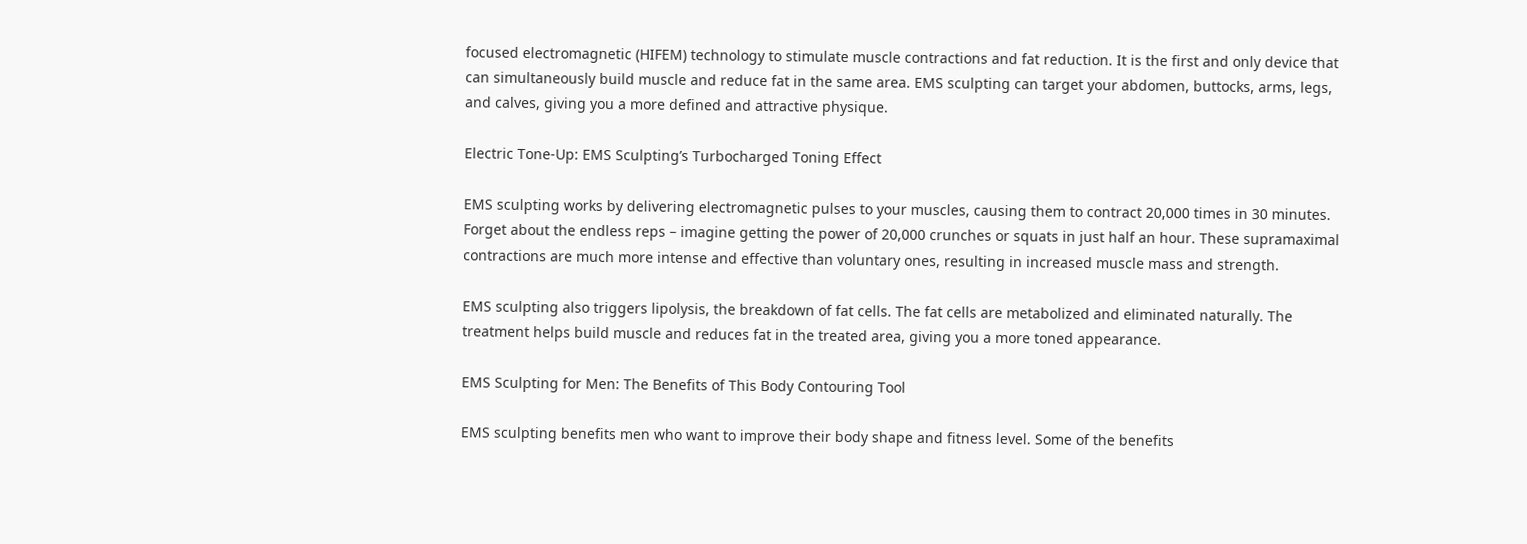focused electromagnetic (HIFEM) technology to stimulate muscle contractions and fat reduction. It is the first and only device that can simultaneously build muscle and reduce fat in the same area. EMS sculpting can target your abdomen, buttocks, arms, legs, and calves, giving you a more defined and attractive physique.

Electric Tone-Up: EMS Sculpting’s Turbocharged Toning Effect

EMS sculpting works by delivering electromagnetic pulses to your muscles, causing them to contract 20,000 times in 30 minutes. Forget about the endless reps – imagine getting the power of 20,000 crunches or squats in just half an hour. These supramaximal contractions are much more intense and effective than voluntary ones, resulting in increased muscle mass and strength.

EMS sculpting also triggers lipolysis, the breakdown of fat cells. The fat cells are metabolized and eliminated naturally. The treatment helps build muscle and reduces fat in the treated area, giving you a more toned appearance.

EMS Sculpting for Men: The Benefits of This Body Contouring Tool

EMS sculpting benefits men who want to improve their body shape and fitness level. Some of the benefits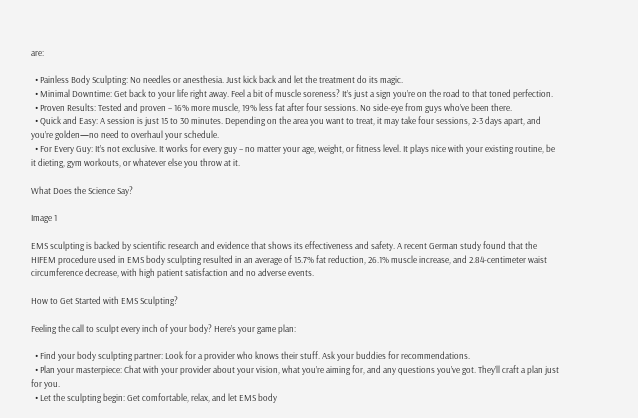are:

  • Painless Body Sculpting: No needles or anesthesia. Just kick back and let the treatment do its magic.
  • Minimal Downtime: Get back to your life right away. Feel a bit of muscle soreness? It’s just a sign you’re on the road to that toned perfection.
  • Proven Results: Tested and proven – 16% more muscle, 19% less fat after four sessions. No side-eye from guys who’ve been there.
  • Quick and Easy: A session is just 15 to 30 minutes. Depending on the area you want to treat, it may take four sessions, 2-3 days apart, and you’re golden—no need to overhaul your schedule.
  • For Every Guy: It’s not exclusive. It works for every guy – no matter your age, weight, or fitness level. It plays nice with your existing routine, be it dieting, gym workouts, or whatever else you throw at it.

What Does the Science Say?

Image 1

EMS sculpting is backed by scientific research and evidence that shows its effectiveness and safety. A recent German study found that the HIFEM procedure used in EMS body sculpting resulted in an average of 15.7% fat reduction, 26.1% muscle increase, and 2.84-centimeter waist circumference decrease, with high patient satisfaction and no adverse events.

How to Get Started with EMS Sculpting?

Feeling the call to sculpt every inch of your body? Here’s your game plan:

  • Find your body sculpting partner: Look for a provider who knows their stuff. Ask your buddies for recommendations.
  • Plan your masterpiece: Chat with your provider about your vision, what you’re aiming for, and any questions you’ve got. They’ll craft a plan just for you.
  • Let the sculpting begin: Get comfortable, relax, and let EMS body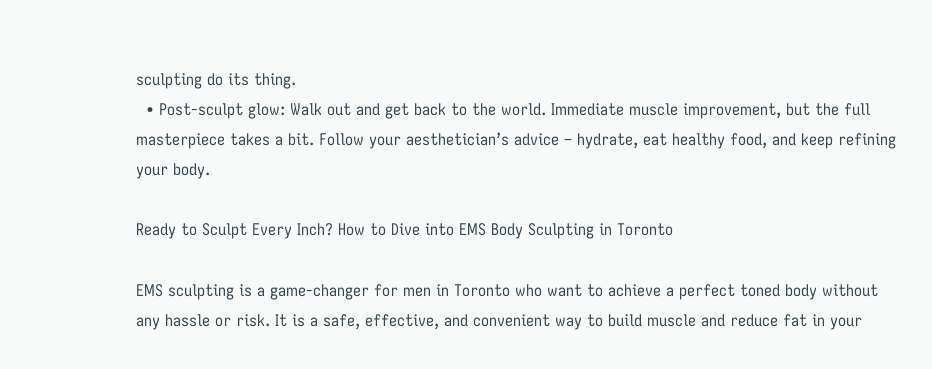sculpting do its thing.
  • Post-sculpt glow: Walk out and get back to the world. Immediate muscle improvement, but the full masterpiece takes a bit. Follow your aesthetician’s advice – hydrate, eat healthy food, and keep refining your body.

Ready to Sculpt Every Inch? How to Dive into EMS Body Sculpting in Toronto

EMS sculpting is a game-changer for men in Toronto who want to achieve a perfect toned body without any hassle or risk. It is a safe, effective, and convenient way to build muscle and reduce fat in your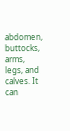abdomen, buttocks, arms, legs, and calves. It can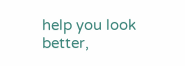help you look better,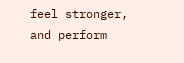feel stronger, and perform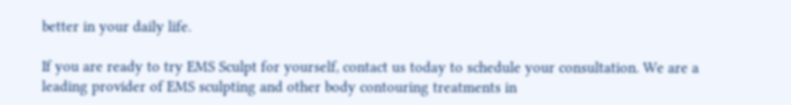better in your daily life.

If you are ready to try EMS Sculpt for yourself, contact us today to schedule your consultation. We are a leading provider of EMS sculpting and other body contouring treatments in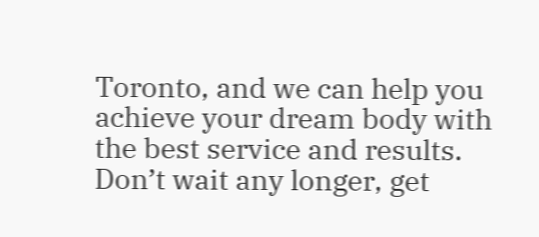Toronto, and we can help you achieve your dream body with the best service and results. Don’t wait any longer, get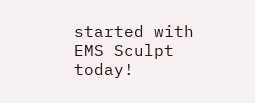started with EMS Sculpt today!